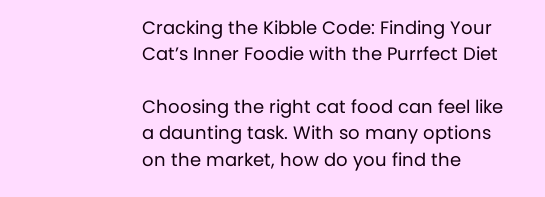Cracking the Kibble Code: Finding Your Cat’s Inner Foodie with the Purrfect Diet

Choosing the right cat food can feel like a daunting task. With so many options on the market, how do you find the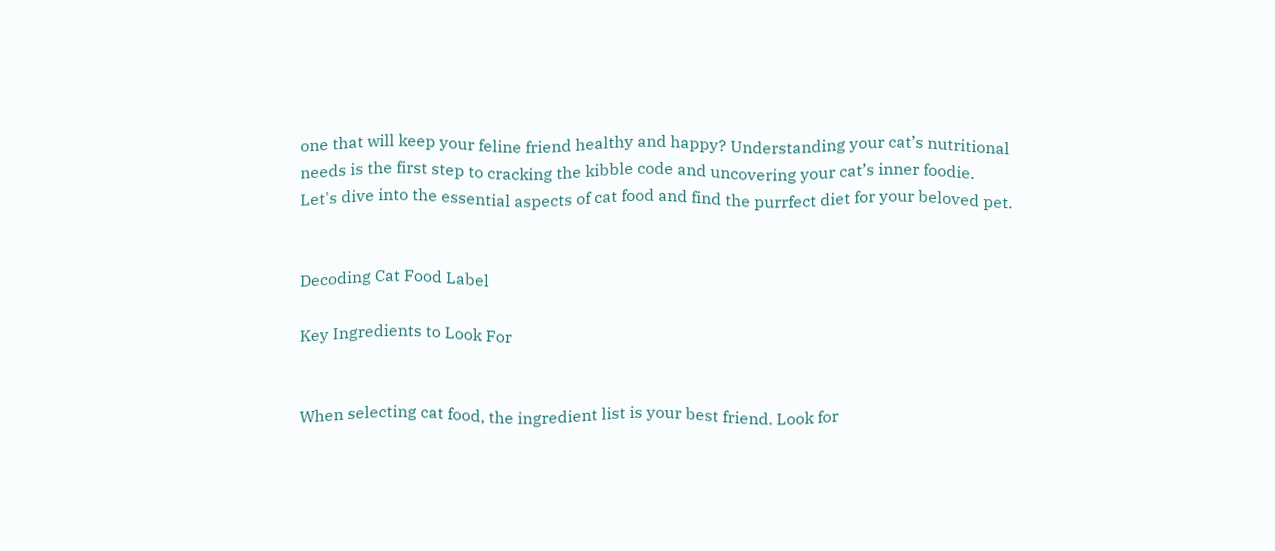one that will keep your feline friend healthy and happy? Understanding your cat’s nutritional needs is the first step to cracking the kibble code and uncovering your cat’s inner foodie. Let's dive into the essential aspects of cat food and find the purrfect diet for your beloved pet.


Decoding Cat Food Label

Key Ingredients to Look For


When selecting cat food, the ingredient list is your best friend. Look for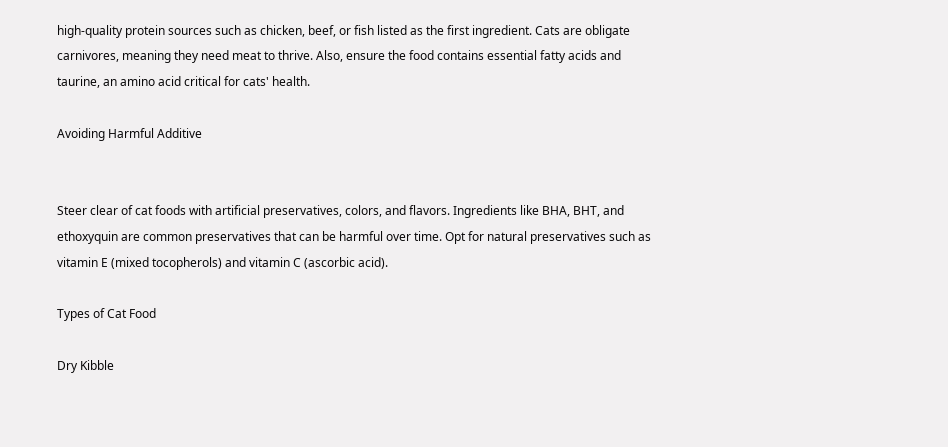high-quality protein sources such as chicken, beef, or fish listed as the first ingredient. Cats are obligate carnivores, meaning they need meat to thrive. Also, ensure the food contains essential fatty acids and taurine, an amino acid critical for cats' health.

Avoiding Harmful Additive


Steer clear of cat foods with artificial preservatives, colors, and flavors. Ingredients like BHA, BHT, and ethoxyquin are common preservatives that can be harmful over time. Opt for natural preservatives such as vitamin E (mixed tocopherols) and vitamin C (ascorbic acid).

Types of Cat Food

Dry Kibble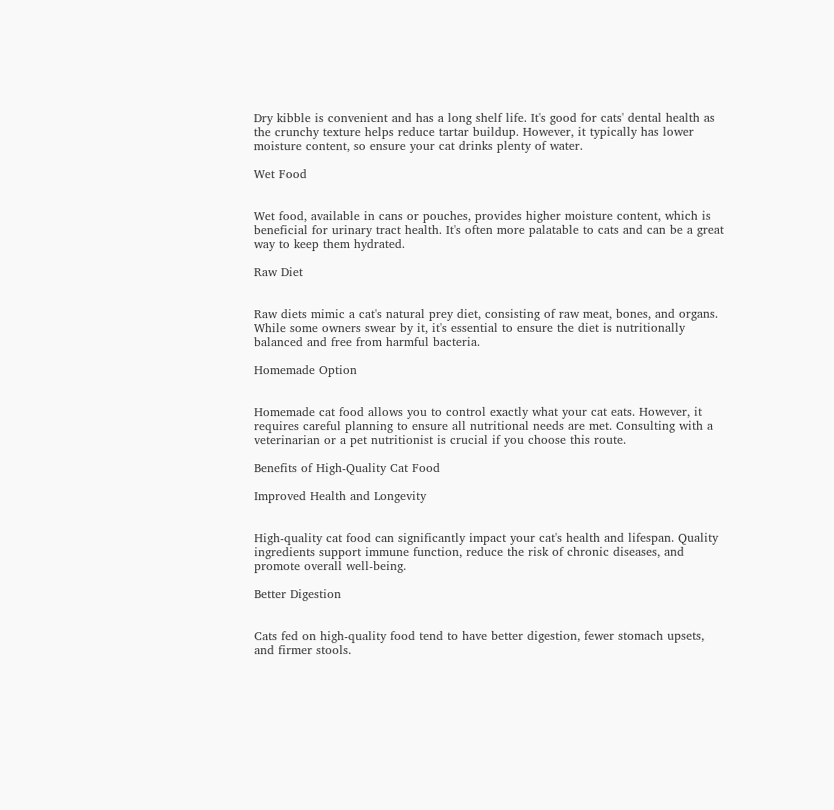Dry kibble is convenient and has a long shelf life. It's good for cats' dental health as the crunchy texture helps reduce tartar buildup. However, it typically has lower moisture content, so ensure your cat drinks plenty of water.

Wet Food


Wet food, available in cans or pouches, provides higher moisture content, which is beneficial for urinary tract health. It's often more palatable to cats and can be a great way to keep them hydrated.

Raw Diet


Raw diets mimic a cat's natural prey diet, consisting of raw meat, bones, and organs. While some owners swear by it, it's essential to ensure the diet is nutritionally balanced and free from harmful bacteria.

Homemade Option


Homemade cat food allows you to control exactly what your cat eats. However, it requires careful planning to ensure all nutritional needs are met. Consulting with a veterinarian or a pet nutritionist is crucial if you choose this route.

Benefits of High-Quality Cat Food

Improved Health and Longevity


High-quality cat food can significantly impact your cat's health and lifespan. Quality ingredients support immune function, reduce the risk of chronic diseases, and promote overall well-being.

Better Digestion


Cats fed on high-quality food tend to have better digestion, fewer stomach upsets, and firmer stools.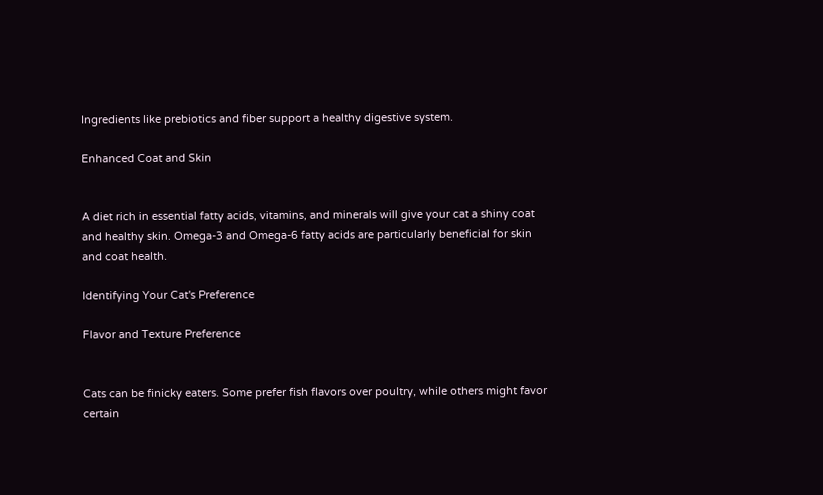Ingredients like prebiotics and fiber support a healthy digestive system.

Enhanced Coat and Skin


A diet rich in essential fatty acids, vitamins, and minerals will give your cat a shiny coat and healthy skin. Omega-3 and Omega-6 fatty acids are particularly beneficial for skin and coat health.

Identifying Your Cat's Preference

Flavor and Texture Preference


Cats can be finicky eaters. Some prefer fish flavors over poultry, while others might favor certain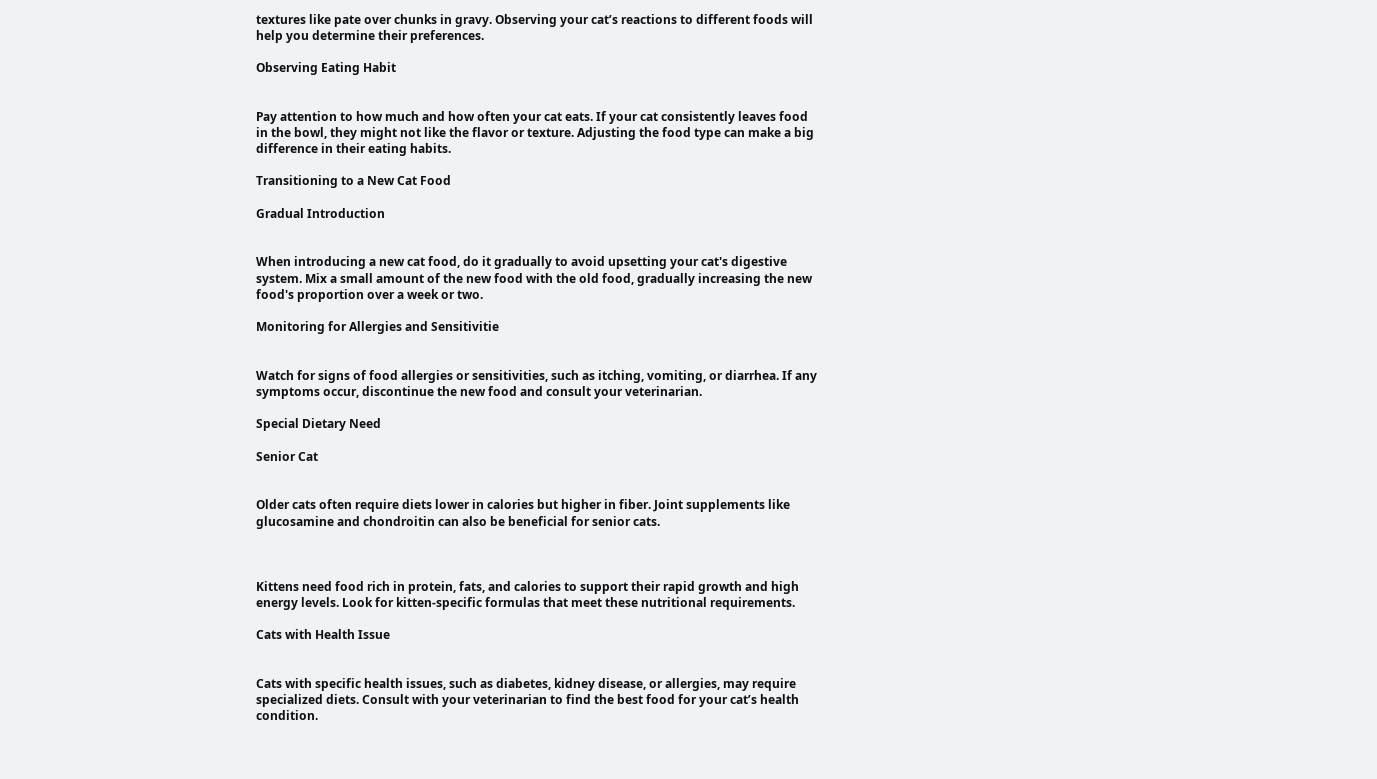textures like pate over chunks in gravy. Observing your cat’s reactions to different foods will help you determine their preferences.

Observing Eating Habit


Pay attention to how much and how often your cat eats. If your cat consistently leaves food in the bowl, they might not like the flavor or texture. Adjusting the food type can make a big difference in their eating habits.

Transitioning to a New Cat Food

Gradual Introduction


When introducing a new cat food, do it gradually to avoid upsetting your cat's digestive system. Mix a small amount of the new food with the old food, gradually increasing the new food's proportion over a week or two.

Monitoring for Allergies and Sensitivitie


Watch for signs of food allergies or sensitivities, such as itching, vomiting, or diarrhea. If any symptoms occur, discontinue the new food and consult your veterinarian.

Special Dietary Need

Senior Cat


Older cats often require diets lower in calories but higher in fiber. Joint supplements like glucosamine and chondroitin can also be beneficial for senior cats.



Kittens need food rich in protein, fats, and calories to support their rapid growth and high energy levels. Look for kitten-specific formulas that meet these nutritional requirements.

Cats with Health Issue


Cats with specific health issues, such as diabetes, kidney disease, or allergies, may require specialized diets. Consult with your veterinarian to find the best food for your cat’s health condition.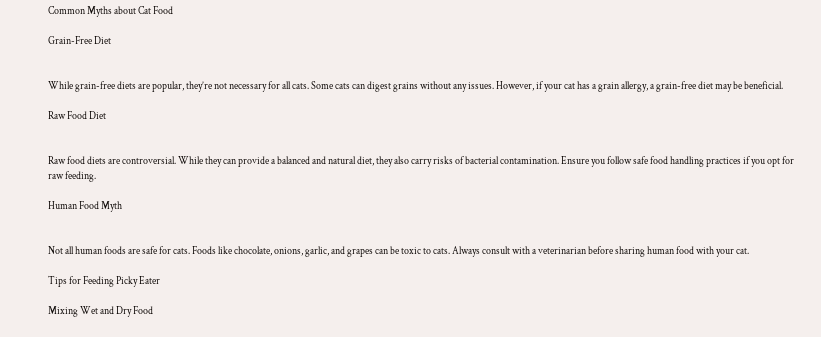Common Myths about Cat Food

Grain-Free Diet


While grain-free diets are popular, they’re not necessary for all cats. Some cats can digest grains without any issues. However, if your cat has a grain allergy, a grain-free diet may be beneficial.

Raw Food Diet


Raw food diets are controversial. While they can provide a balanced and natural diet, they also carry risks of bacterial contamination. Ensure you follow safe food handling practices if you opt for raw feeding.

Human Food Myth


Not all human foods are safe for cats. Foods like chocolate, onions, garlic, and grapes can be toxic to cats. Always consult with a veterinarian before sharing human food with your cat.

Tips for Feeding Picky Eater

Mixing Wet and Dry Food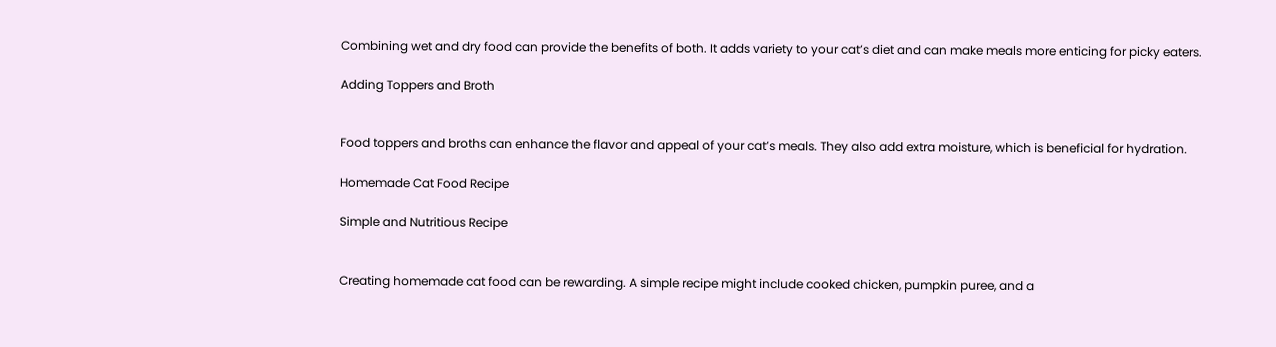Combining wet and dry food can provide the benefits of both. It adds variety to your cat’s diet and can make meals more enticing for picky eaters.

Adding Toppers and Broth


Food toppers and broths can enhance the flavor and appeal of your cat’s meals. They also add extra moisture, which is beneficial for hydration.

Homemade Cat Food Recipe

Simple and Nutritious Recipe


Creating homemade cat food can be rewarding. A simple recipe might include cooked chicken, pumpkin puree, and a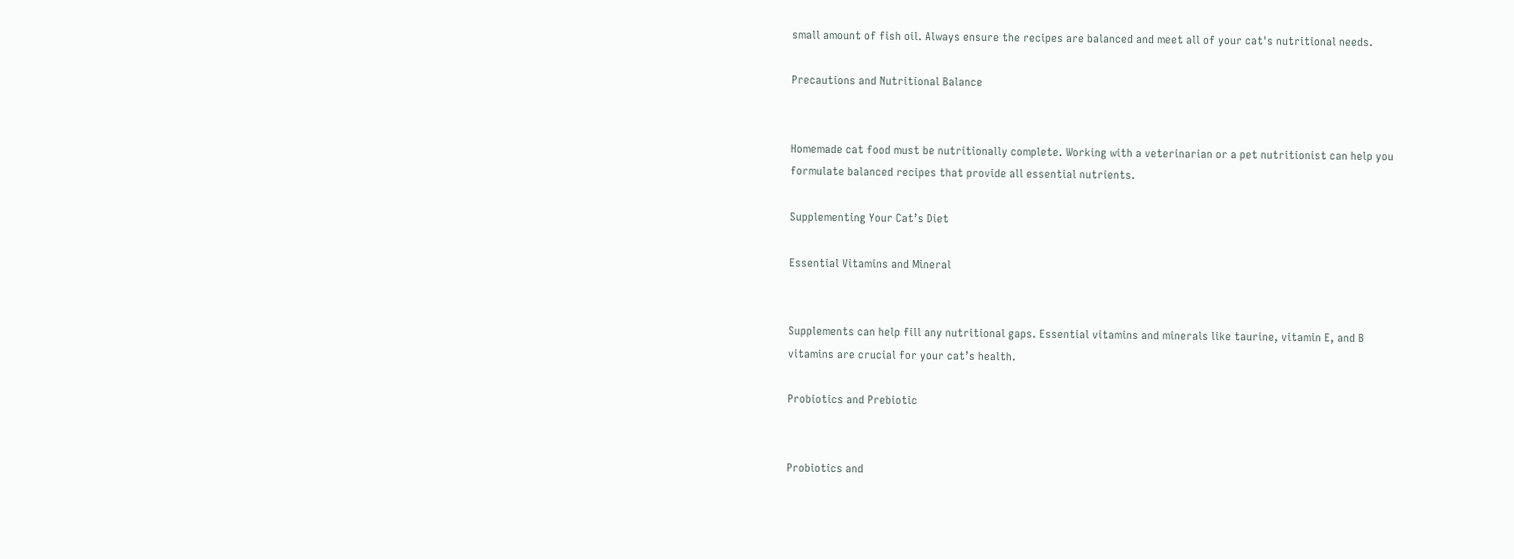small amount of fish oil. Always ensure the recipes are balanced and meet all of your cat's nutritional needs.

Precautions and Nutritional Balance


Homemade cat food must be nutritionally complete. Working with a veterinarian or a pet nutritionist can help you formulate balanced recipes that provide all essential nutrients.

Supplementing Your Cat’s Diet

Essential Vitamins and Mineral


Supplements can help fill any nutritional gaps. Essential vitamins and minerals like taurine, vitamin E, and B vitamins are crucial for your cat’s health.

Probiotics and Prebiotic


Probiotics and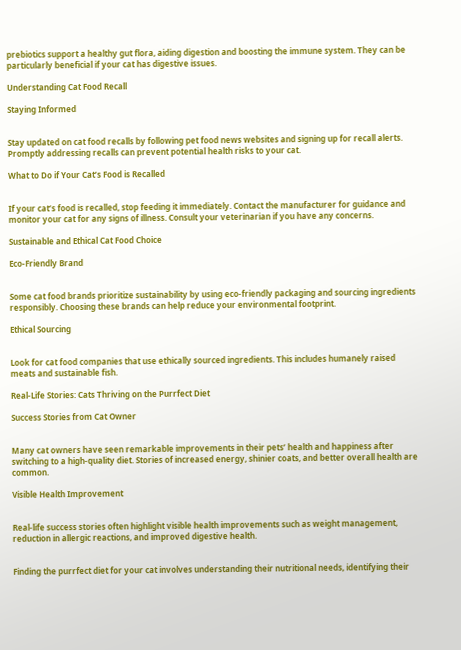prebiotics support a healthy gut flora, aiding digestion and boosting the immune system. They can be particularly beneficial if your cat has digestive issues.

Understanding Cat Food Recall

Staying Informed


Stay updated on cat food recalls by following pet food news websites and signing up for recall alerts. Promptly addressing recalls can prevent potential health risks to your cat.

What to Do if Your Cat’s Food is Recalled


If your cat’s food is recalled, stop feeding it immediately. Contact the manufacturer for guidance and monitor your cat for any signs of illness. Consult your veterinarian if you have any concerns.

Sustainable and Ethical Cat Food Choice

Eco-Friendly Brand


Some cat food brands prioritize sustainability by using eco-friendly packaging and sourcing ingredients responsibly. Choosing these brands can help reduce your environmental footprint.

Ethical Sourcing


Look for cat food companies that use ethically sourced ingredients. This includes humanely raised meats and sustainable fish.

Real-Life Stories: Cats Thriving on the Purrfect Diet

Success Stories from Cat Owner


Many cat owners have seen remarkable improvements in their pets’ health and happiness after switching to a high-quality diet. Stories of increased energy, shinier coats, and better overall health are common.

Visible Health Improvement


Real-life success stories often highlight visible health improvements such as weight management, reduction in allergic reactions, and improved digestive health.


Finding the purrfect diet for your cat involves understanding their nutritional needs, identifying their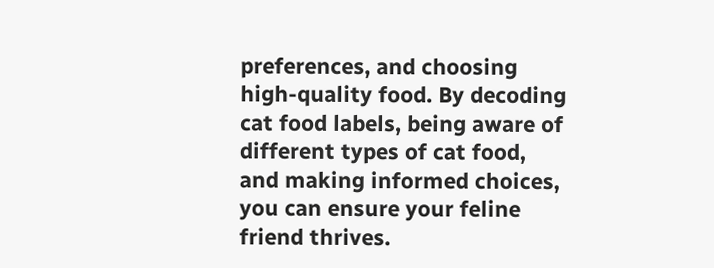preferences, and choosing high-quality food. By decoding cat food labels, being aware of different types of cat food, and making informed choices, you can ensure your feline friend thrives.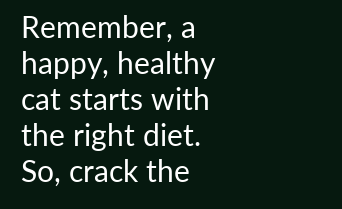Remember, a happy, healthy cat starts with the right diet. So, crack the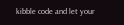kibble code and let your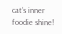cat’s inner foodie shine!